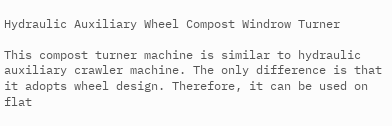Hydraulic Auxiliary Wheel Compost Windrow Turner

This compost turner machine is similar to hydraulic auxiliary crawler machine. The only difference is that it adopts wheel design. Therefore, it can be used on flat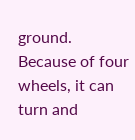ground. Because of four wheels, it can turn and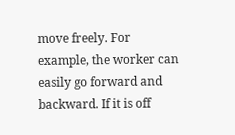move freely. For example, the worker can easily go forward and backward. If it is off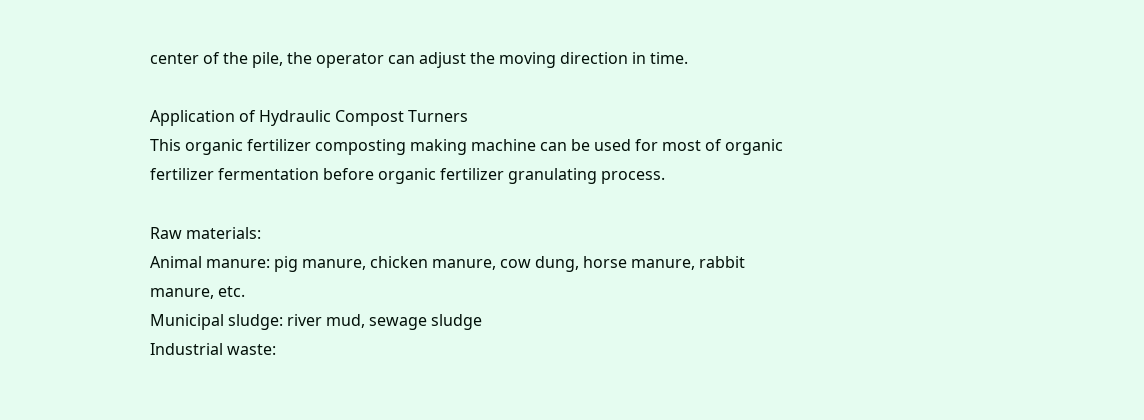center of the pile, the operator can adjust the moving direction in time.

Application of Hydraulic Compost Turners
This organic fertilizer composting making machine can be used for most of organic fertilizer fermentation before organic fertilizer granulating process.

Raw materials:
Animal manure: pig manure, chicken manure, cow dung, horse manure, rabbit manure, etc.
Municipal sludge: river mud, sewage sludge
Industrial waste: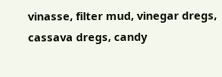vinasse, filter mud, vinegar dregs, cassava dregs, candy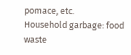pomace, etc.
Household garbage: food waste